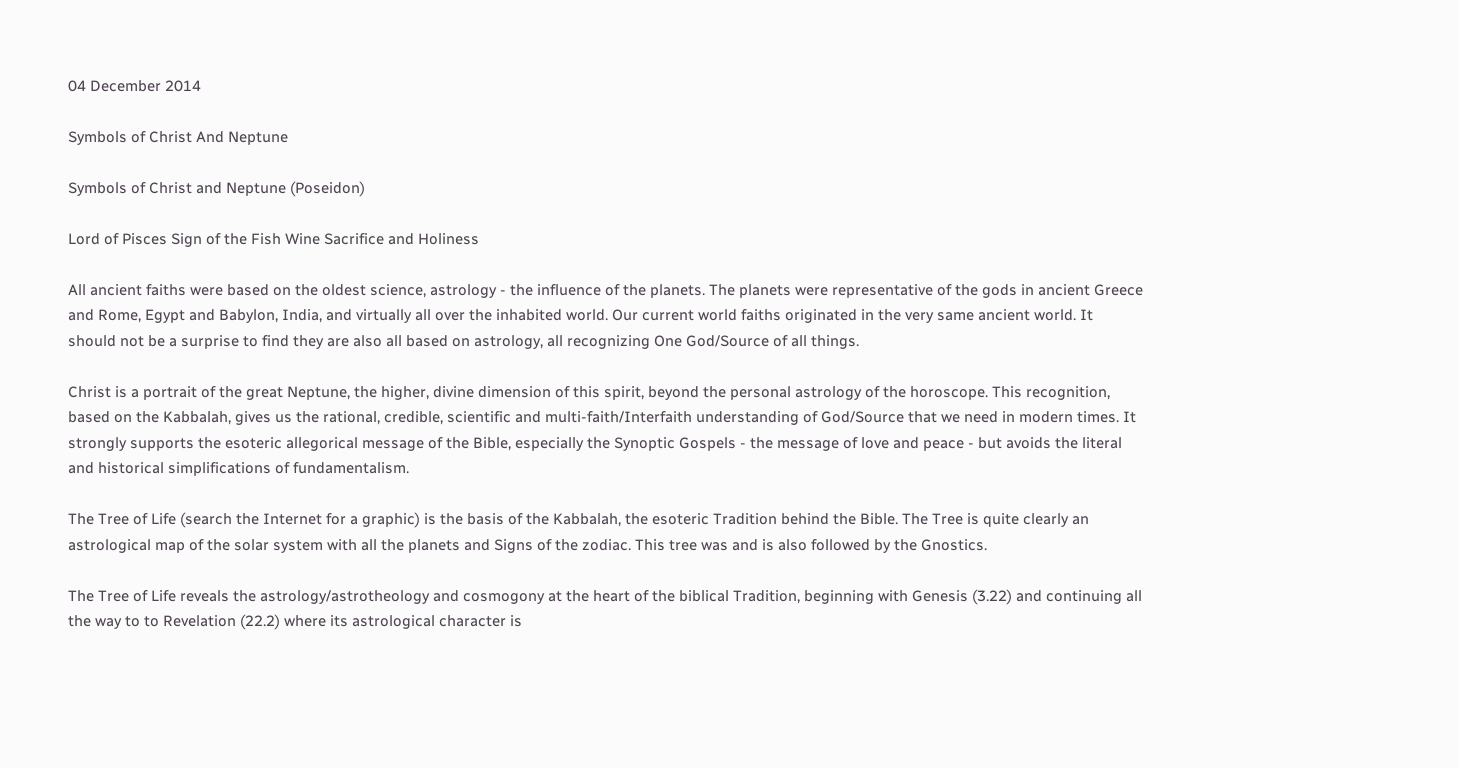04 December 2014

Symbols of Christ And Neptune

Symbols of Christ and Neptune (Poseidon)

Lord of Pisces Sign of the Fish Wine Sacrifice and Holiness

All ancient faiths were based on the oldest science, astrology - the influence of the planets. The planets were representative of the gods in ancient Greece and Rome, Egypt and Babylon, India, and virtually all over the inhabited world. Our current world faiths originated in the very same ancient world. It should not be a surprise to find they are also all based on astrology, all recognizing One God/Source of all things.

Christ is a portrait of the great Neptune, the higher, divine dimension of this spirit, beyond the personal astrology of the horoscope. This recognition, based on the Kabbalah, gives us the rational, credible, scientific and multi-faith/Interfaith understanding of God/Source that we need in modern times. It strongly supports the esoteric allegorical message of the Bible, especially the Synoptic Gospels - the message of love and peace - but avoids the literal and historical simplifications of fundamentalism.

The Tree of Life (search the Internet for a graphic) is the basis of the Kabbalah, the esoteric Tradition behind the Bible. The Tree is quite clearly an astrological map of the solar system with all the planets and Signs of the zodiac. This tree was and is also followed by the Gnostics.

The Tree of Life reveals the astrology/astrotheology and cosmogony at the heart of the biblical Tradition, beginning with Genesis (3.22) and continuing all the way to to Revelation (22.2) where its astrological character is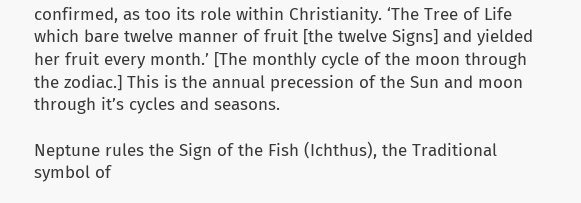confirmed, as too its role within Christianity. ‘The Tree of Life which bare twelve manner of fruit [the twelve Signs] and yielded her fruit every month.’ [The monthly cycle of the moon through the zodiac.] This is the annual precession of the Sun and moon through it’s cycles and seasons.

Neptune rules the Sign of the Fish (Ichthus), the Traditional symbol of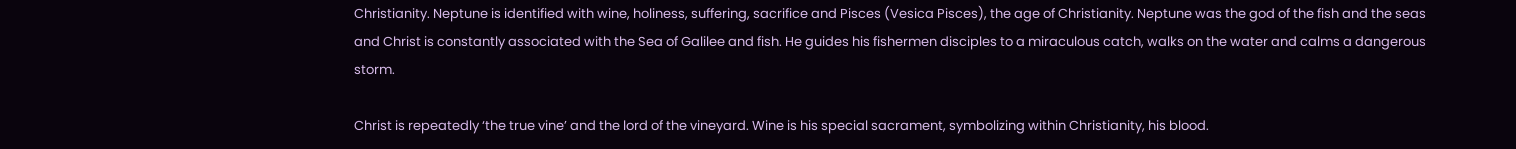Christianity. Neptune is identified with wine, holiness, suffering, sacrifice and Pisces (Vesica Pisces), the age of Christianity. Neptune was the god of the fish and the seas and Christ is constantly associated with the Sea of Galilee and fish. He guides his fishermen disciples to a miraculous catch, walks on the water and calms a dangerous storm.

Christ is repeatedly ‘the true vine’ and the lord of the vineyard. Wine is his special sacrament, symbolizing within Christianity, his blood.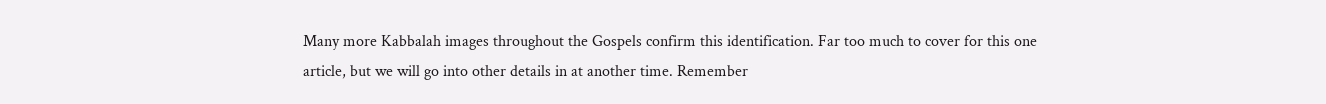Many more Kabbalah images throughout the Gospels confirm this identification. Far too much to cover for this one article, but we will go into other details in at another time. Remember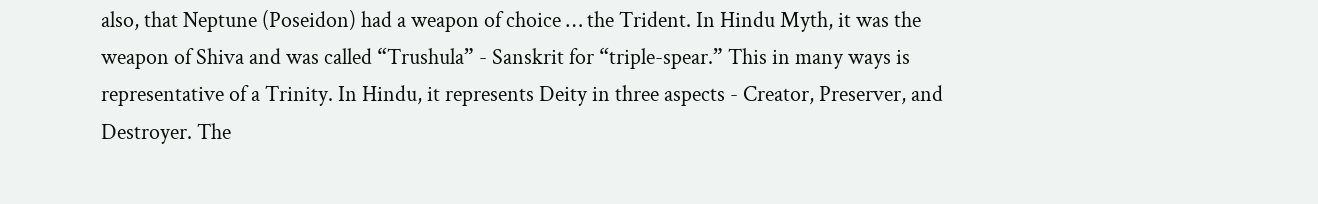also, that Neptune (Poseidon) had a weapon of choice … the Trident. In Hindu Myth, it was the weapon of Shiva and was called “Trushula” - Sanskrit for “triple-spear.” This in many ways is representative of a Trinity. In Hindu, it represents Deity in three aspects - Creator, Preserver, and Destroyer. The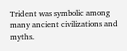Trident was symbolic among many ancient civilizations and myths.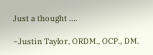Just a thought ….

~Justin Taylor, ORDM., OCP., DM.